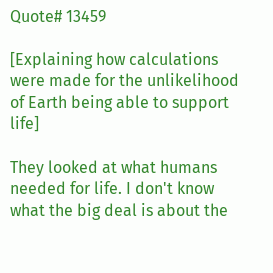Quote# 13459

[Explaining how calculations were made for the unlikelihood of Earth being able to support life]

They looked at what humans needed for life. I don't know what the big deal is about the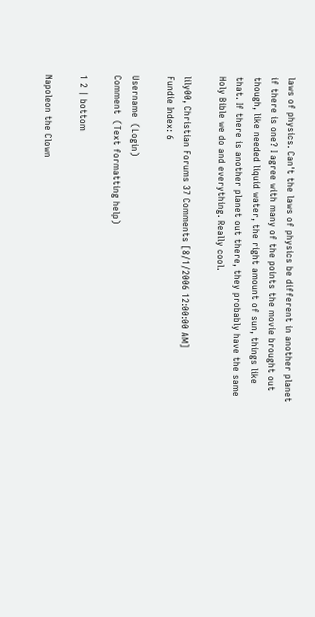laws of physics. Can't the laws of physics be different in another planet if there is one? I agree with many of the points the movie brought out though, like needed liquid water, the right amount of sun, things like that. If there is another planet out there, they probably have the same Holy Bible we do and everything. Really cool.

lily00, Christian Forums 37 Comments [8/1/2006 12:00:00 AM]
Fundie Index: 6

Username  (Login)
Comment  (Text formatting help)

1 2 | bottom

Napoleon the Clown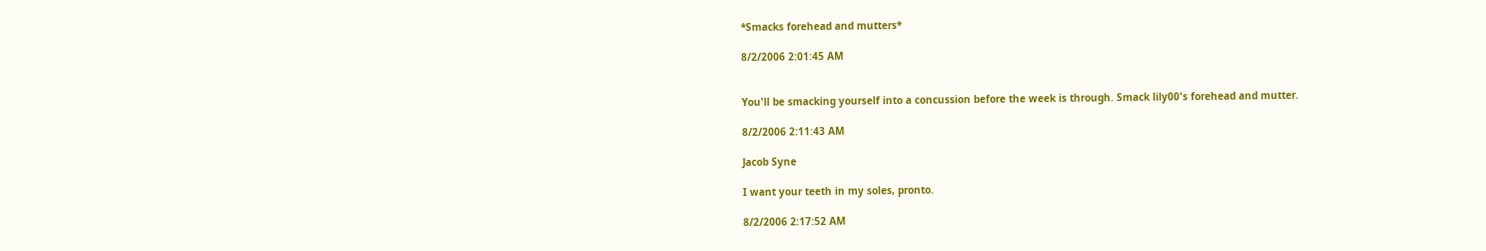*Smacks forehead and mutters*

8/2/2006 2:01:45 AM


You'll be smacking yourself into a concussion before the week is through. Smack lily00's forehead and mutter.

8/2/2006 2:11:43 AM

Jacob Syne

I want your teeth in my soles, pronto.

8/2/2006 2:17:52 AM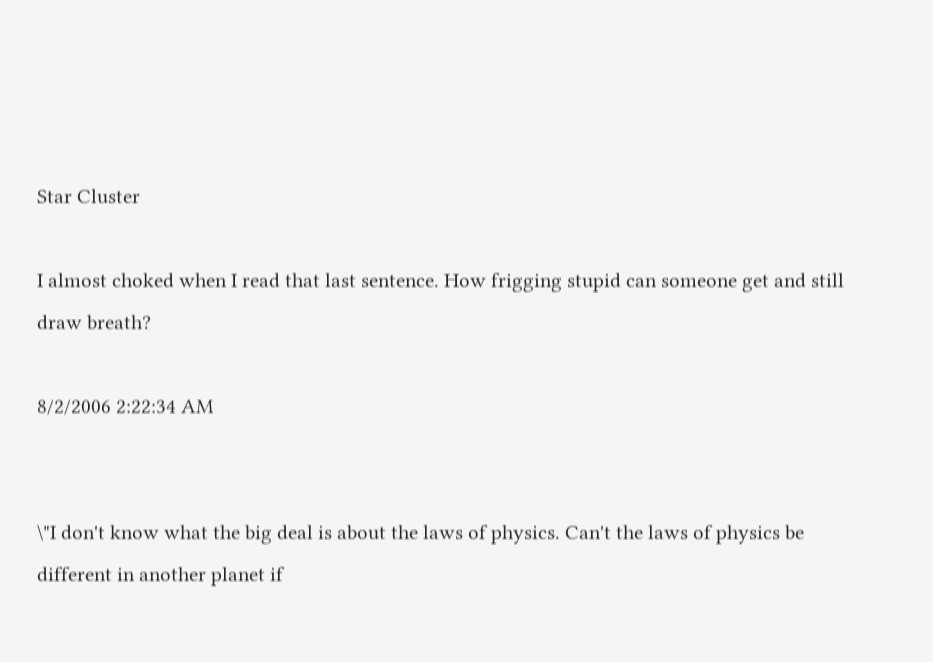Star Cluster

I almost choked when I read that last sentence. How frigging stupid can someone get and still draw breath?

8/2/2006 2:22:34 AM


\"I don't know what the big deal is about the laws of physics. Can't the laws of physics be different in another planet if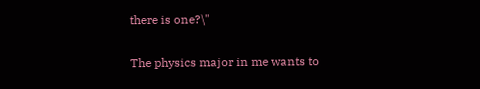there is one?\"

The physics major in me wants to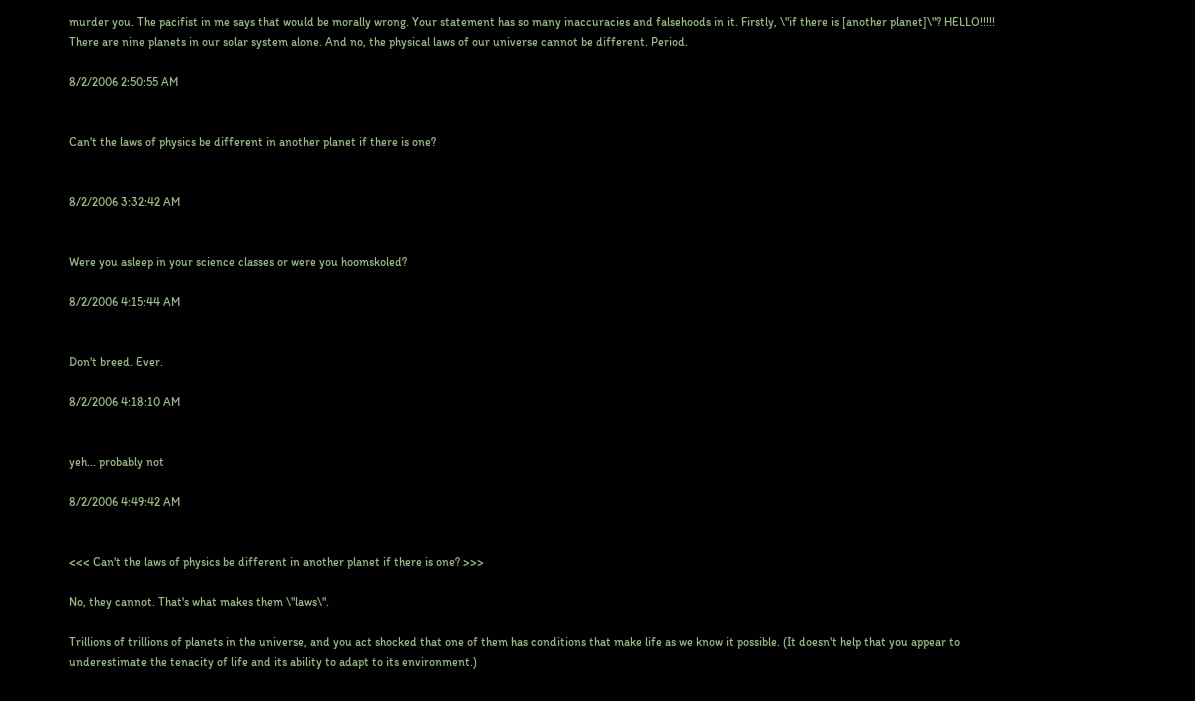murder you. The pacifist in me says that would be morally wrong. Your statement has so many inaccuracies and falsehoods in it. Firstly, \"if there is [another planet]\"? HELLO!!!!! There are nine planets in our solar system alone. And no, the physical laws of our universe cannot be different. Period.

8/2/2006 2:50:55 AM


Can't the laws of physics be different in another planet if there is one?


8/2/2006 3:32:42 AM


Were you asleep in your science classes or were you hoomskoled?

8/2/2006 4:15:44 AM


Don't breed. Ever.

8/2/2006 4:18:10 AM


yeh... probably not

8/2/2006 4:49:42 AM


<<< Can't the laws of physics be different in another planet if there is one? >>>

No, they cannot. That's what makes them \"laws\".

Trillions of trillions of planets in the universe, and you act shocked that one of them has conditions that make life as we know it possible. (It doesn't help that you appear to underestimate the tenacity of life and its ability to adapt to its environment.)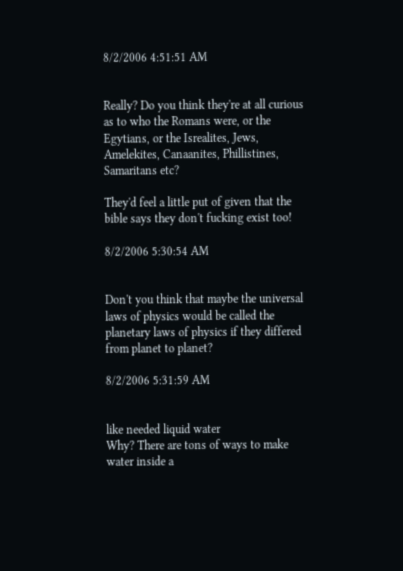8/2/2006 4:51:51 AM


Really? Do you think they're at all curious as to who the Romans were, or the Egytians, or the Isrealites, Jews, Amelekites, Canaanites, Phillistines, Samaritans etc?

They'd feel a little put of given that the bible says they don't fucking exist too!

8/2/2006 5:30:54 AM


Don't you think that maybe the universal laws of physics would be called the planetary laws of physics if they differed from planet to planet?

8/2/2006 5:31:59 AM


like needed liquid water
Why? There are tons of ways to make water inside a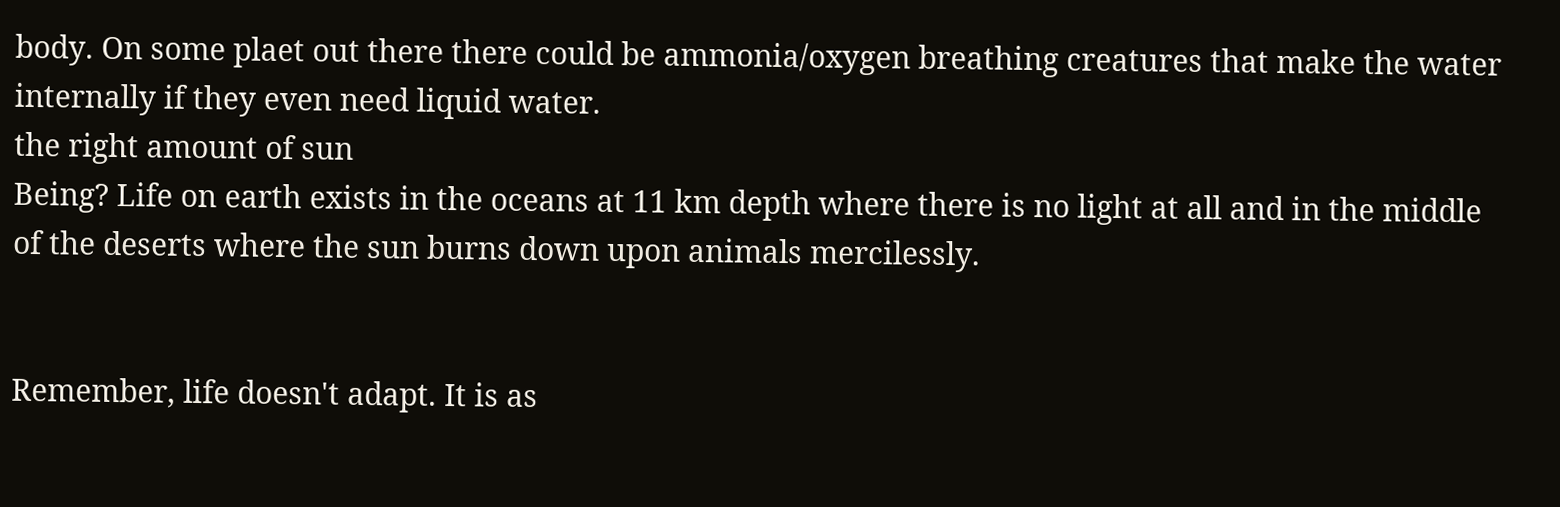body. On some plaet out there there could be ammonia/oxygen breathing creatures that make the water internally if they even need liquid water.
the right amount of sun
Being? Life on earth exists in the oceans at 11 km depth where there is no light at all and in the middle of the deserts where the sun burns down upon animals mercilessly.


Remember, life doesn't adapt. It is as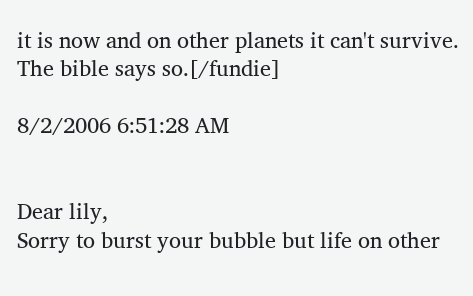it is now and on other planets it can't survive. The bible says so.[/fundie]

8/2/2006 6:51:28 AM


Dear lily,
Sorry to burst your bubble but life on other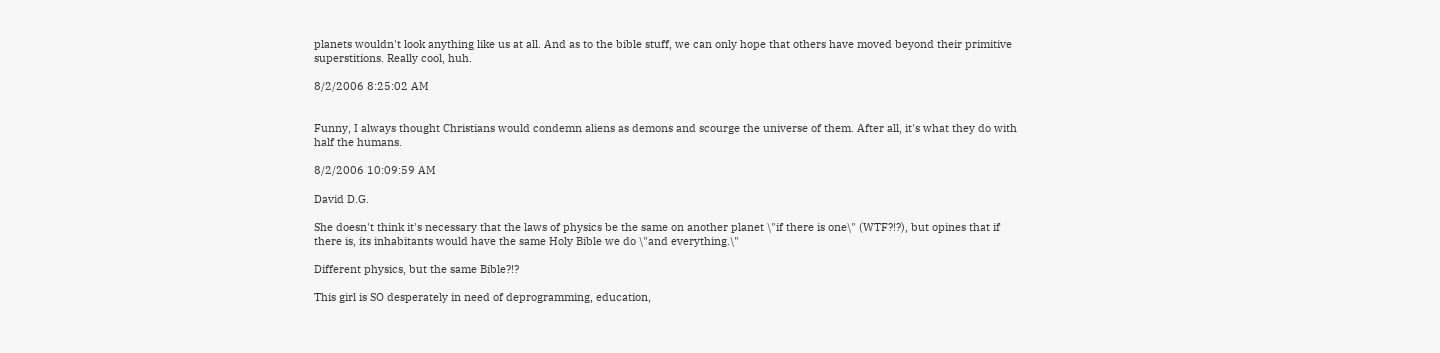planets wouldn't look anything like us at all. And as to the bible stuff, we can only hope that others have moved beyond their primitive superstitions. Really cool, huh.

8/2/2006 8:25:02 AM


Funny, I always thought Christians would condemn aliens as demons and scourge the universe of them. After all, it's what they do with half the humans.

8/2/2006 10:09:59 AM

David D.G.

She doesn't think it's necessary that the laws of physics be the same on another planet \"if there is one\" (WTF?!?), but opines that if there is, its inhabitants would have the same Holy Bible we do \"and everything.\"

Different physics, but the same Bible?!?

This girl is SO desperately in need of deprogramming, education,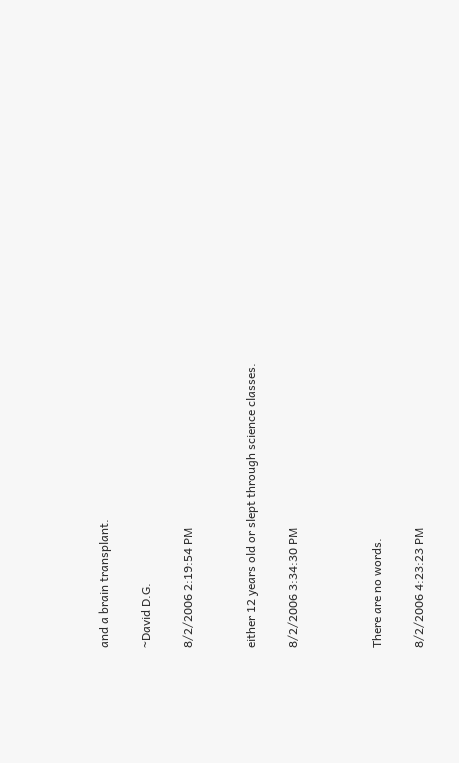and a brain transplant.

~David D.G.

8/2/2006 2:19:54 PM


either 12 years old or slept through science classes.

8/2/2006 3:34:30 PM



There are no words.

8/2/2006 4:23:23 PM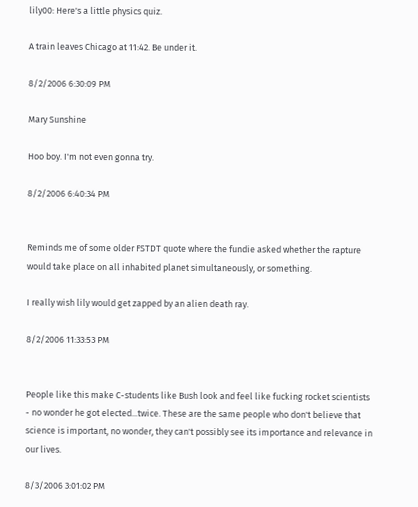lily00: Here's a little physics quiz.

A train leaves Chicago at 11:42. Be under it.

8/2/2006 6:30:09 PM

Mary Sunshine

Hoo boy. I'm not even gonna try.

8/2/2006 6:40:34 PM


Reminds me of some older FSTDT quote where the fundie asked whether the rapture would take place on all inhabited planet simultaneously, or something.

I really wish lily would get zapped by an alien death ray.

8/2/2006 11:33:53 PM


People like this make C-students like Bush look and feel like fucking rocket scientists - no wonder he got elected...twice. These are the same people who don't believe that science is important, no wonder, they can't possibly see its importance and relevance in our lives.

8/3/2006 3:01:02 PM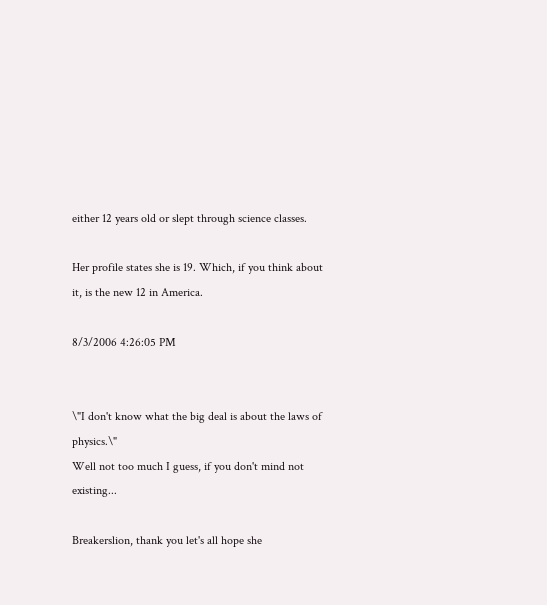either 12 years old or slept through science classes.

Her profile states she is 19. Which, if you think about it, is the new 12 in America.

8/3/2006 4:26:05 PM


\"I don't know what the big deal is about the laws of physics.\"
Well not too much I guess, if you don't mind not existing...

Breakerslion, thank you let's all hope she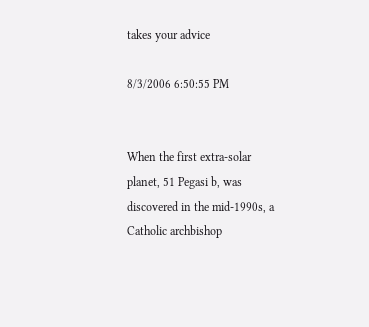takes your advice

8/3/2006 6:50:55 PM


When the first extra-solar planet, 51 Pegasi b, was discovered in the mid-1990s, a Catholic archbishop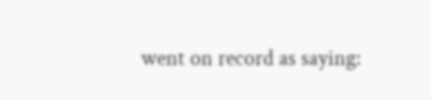went on record as saying: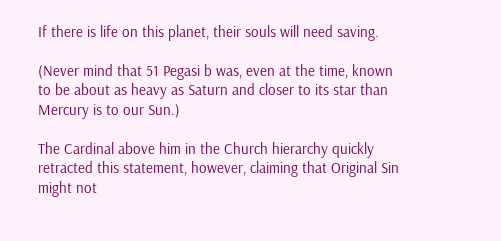If there is life on this planet, their souls will need saving.

(Never mind that 51 Pegasi b was, even at the time, known to be about as heavy as Saturn and closer to its star than Mercury is to our Sun.)

The Cardinal above him in the Church hierarchy quickly retracted this statement, however, claiming that Original Sin might not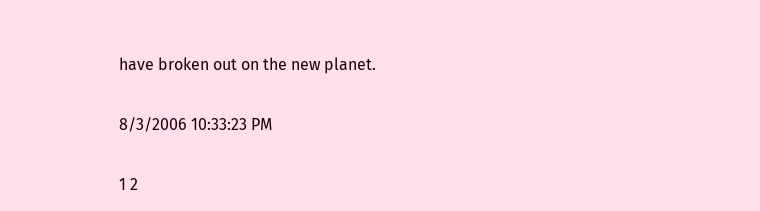have broken out on the new planet.

8/3/2006 10:33:23 PM

1 2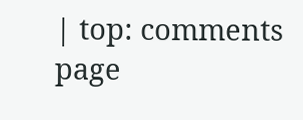| top: comments page